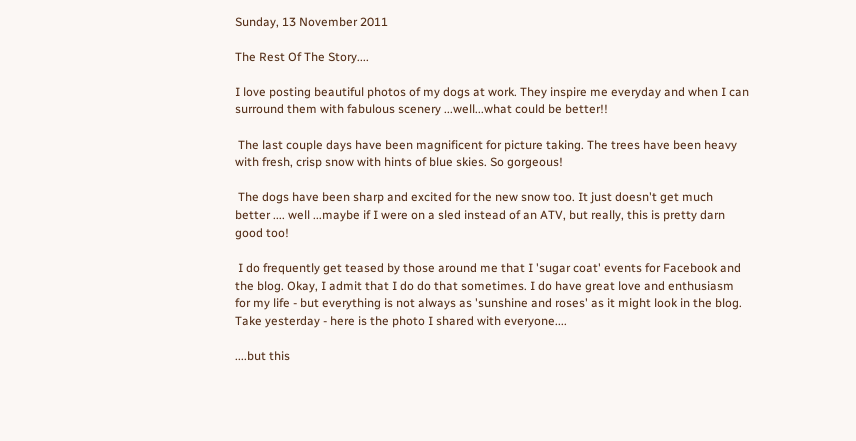Sunday, 13 November 2011

The Rest Of The Story....

I love posting beautiful photos of my dogs at work. They inspire me everyday and when I can surround them with fabulous scenery ...well...what could be better!!

 The last couple days have been magnificent for picture taking. The trees have been heavy with fresh, crisp snow with hints of blue skies. So gorgeous!

 The dogs have been sharp and excited for the new snow too. It just doesn't get much better .... well ...maybe if I were on a sled instead of an ATV, but really, this is pretty darn good too!

 I do frequently get teased by those around me that I 'sugar coat' events for Facebook and the blog. Okay, I admit that I do do that sometimes. I do have great love and enthusiasm for my life - but everything is not always as 'sunshine and roses' as it might look in the blog.
Take yesterday - here is the photo I shared with everyone....

....but this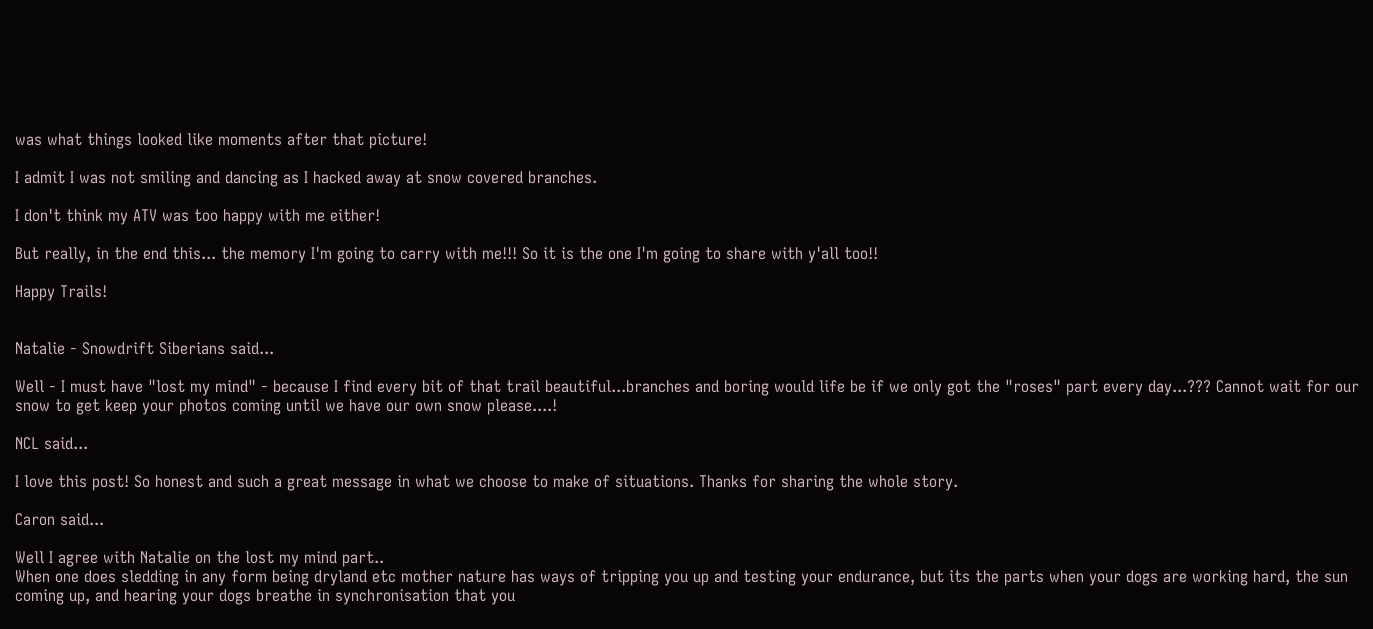was what things looked like moments after that picture!

I admit I was not smiling and dancing as I hacked away at snow covered branches.

I don't think my ATV was too happy with me either!

But really, in the end this... the memory I'm going to carry with me!!! So it is the one I'm going to share with y'all too!!

Happy Trails!


Natalie - Snowdrift Siberians said...

Well - I must have "lost my mind" - because I find every bit of that trail beautiful...branches and boring would life be if we only got the "roses" part every day...??? Cannot wait for our snow to get keep your photos coming until we have our own snow please....!

NCL said...

I love this post! So honest and such a great message in what we choose to make of situations. Thanks for sharing the whole story.

Caron said...

Well I agree with Natalie on the lost my mind part..
When one does sledding in any form being dryland etc mother nature has ways of tripping you up and testing your endurance, but its the parts when your dogs are working hard, the sun coming up, and hearing your dogs breathe in synchronisation that you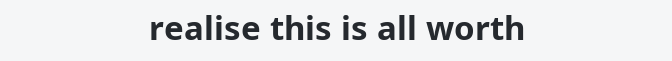realise this is all worth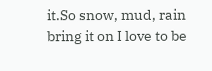it.So snow, mud, rain bring it on I love to be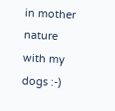in mother nature with my dogs :-)